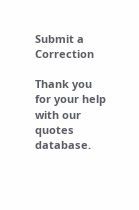Submit a Correction

Thank you for your help with our quotes database.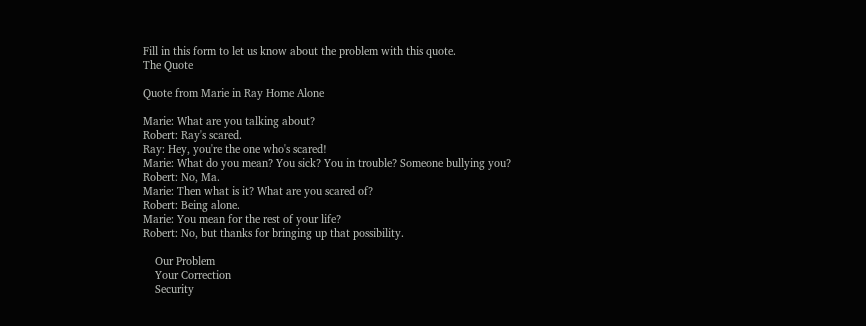Fill in this form to let us know about the problem with this quote.
The Quote

Quote from Marie in Ray Home Alone

Marie: What are you talking about?
Robert: Ray's scared.
Ray: Hey, you're the one who's scared!
Marie: What do you mean? You sick? You in trouble? Someone bullying you?
Robert: No, Ma.
Marie: Then what is it? What are you scared of?
Robert: Being alone.
Marie: You mean for the rest of your life?
Robert: No, but thanks for bringing up that possibility.

    Our Problem
    Your Correction
    Security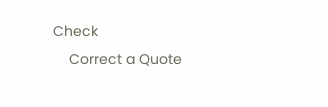Check
    Correct a Quote